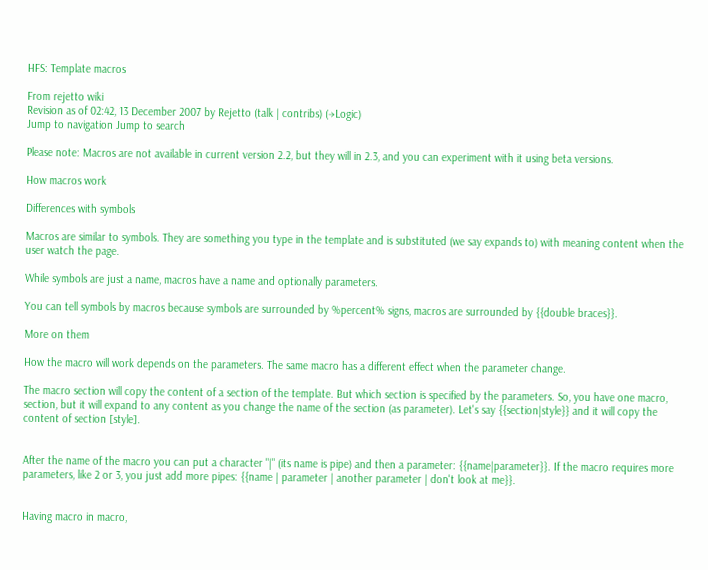HFS: Template macros

From rejetto wiki
Revision as of 02:42, 13 December 2007 by Rejetto (talk | contribs) (→Logic)
Jump to navigation Jump to search

Please note: Macros are not available in current version 2.2, but they will in 2.3, and you can experiment with it using beta versions.

How macros work

Differences with symbols

Macros are similar to symbols. They are something you type in the template and is substituted (we say expands to) with meaning content when the user watch the page.

While symbols are just a name, macros have a name and optionally parameters.

You can tell symbols by macros because symbols are surrounded by %percent% signs, macros are surrounded by {{double braces}}.

More on them

How the macro will work depends on the parameters. The same macro has a different effect when the parameter change.

The macro section will copy the content of a section of the template. But which section is specified by the parameters. So, you have one macro, section, but it will expand to any content as you change the name of the section (as parameter). Let's say {{section|style}} and it will copy the content of section [style].


After the name of the macro you can put a character "|" (its name is pipe) and then a parameter: {{name|parameter}}. If the macro requires more parameters, like 2 or 3, you just add more pipes: {{name | parameter | another parameter | don't look at me}}.


Having macro in macro,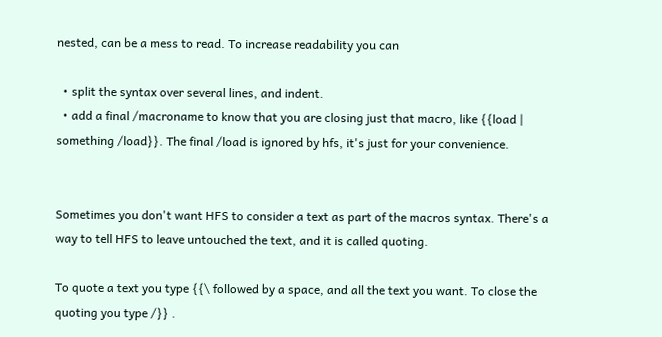nested, can be a mess to read. To increase readability you can

  • split the syntax over several lines, and indent.
  • add a final /macroname to know that you are closing just that macro, like {{load | something /load}}. The final /load is ignored by hfs, it's just for your convenience.


Sometimes you don't want HFS to consider a text as part of the macros syntax. There's a way to tell HFS to leave untouched the text, and it is called quoting.

To quote a text you type {{\ followed by a space, and all the text you want. To close the quoting you type /}} .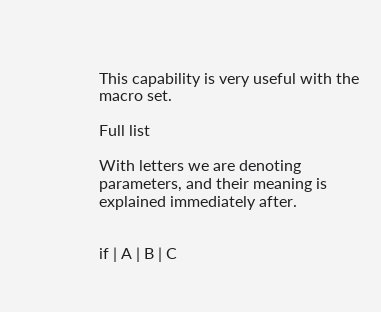This capability is very useful with the macro set.

Full list

With letters we are denoting parameters, and their meaning is explained immediately after.


if | A | B | C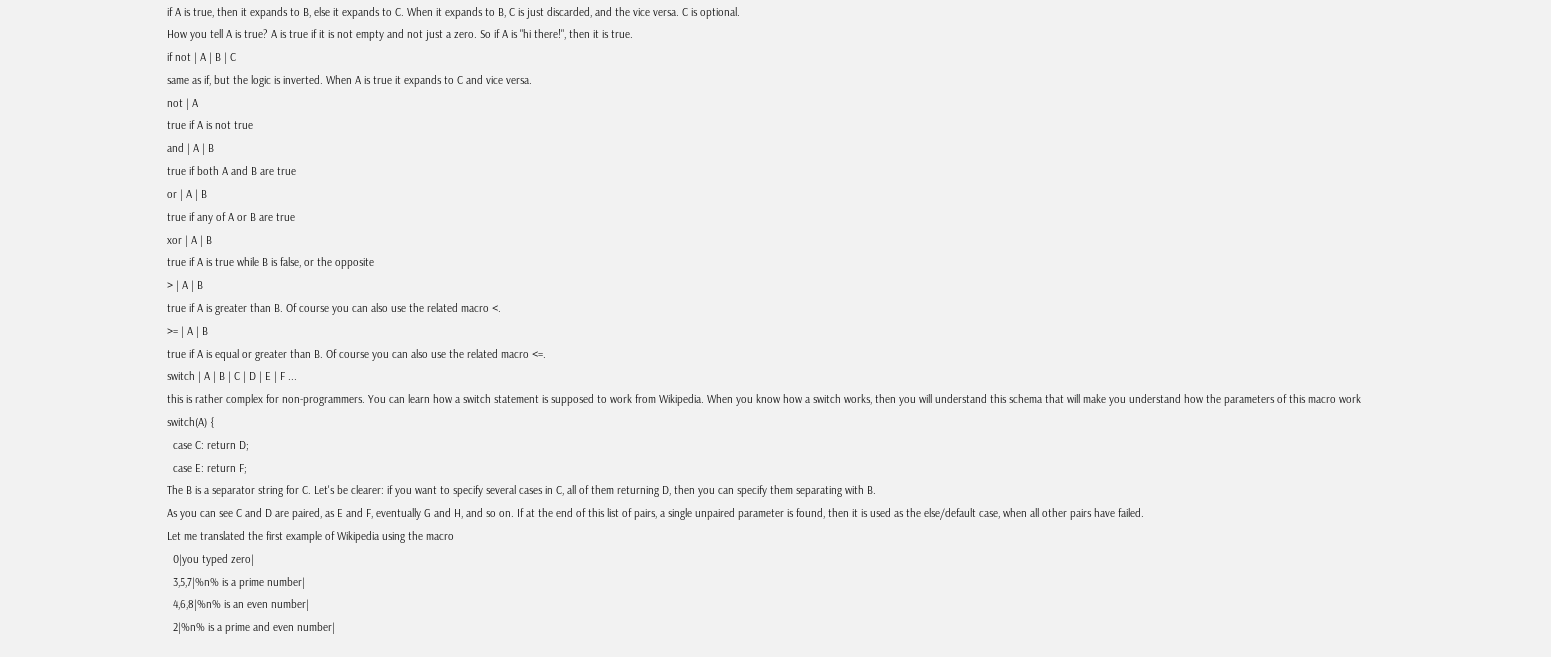if A is true, then it expands to B, else it expands to C. When it expands to B, C is just discarded, and the vice versa. C is optional.
How you tell A is true? A is true if it is not empty and not just a zero. So if A is "hi there!", then it is true.
if not | A | B | C
same as if, but the logic is inverted. When A is true it expands to C and vice versa.
not | A
true if A is not true
and | A | B
true if both A and B are true
or | A | B
true if any of A or B are true
xor | A | B
true if A is true while B is false, or the opposite
> | A | B
true if A is greater than B. Of course you can also use the related macro <.
>= | A | B
true if A is equal or greater than B. Of course you can also use the related macro <=.
switch | A | B | C | D | E | F ...
this is rather complex for non-programmers. You can learn how a switch statement is supposed to work from Wikipedia. When you know how a switch works, then you will understand this schema that will make you understand how the parameters of this macro work
switch(A) {
  case C: return D;
  case E: return F;
The B is a separator string for C. Let's be clearer: if you want to specify several cases in C, all of them returning D, then you can specify them separating with B.
As you can see C and D are paired, as E and F, eventually G and H, and so on. If at the end of this list of pairs, a single unpaired parameter is found, then it is used as the else/default case, when all other pairs have failed.
Let me translated the first example of Wikipedia using the macro
  0|you typed zero|
  3,5,7|%n% is a prime number|
  4,6,8|%n% is an even number|
  2|%n% is a prime and even number|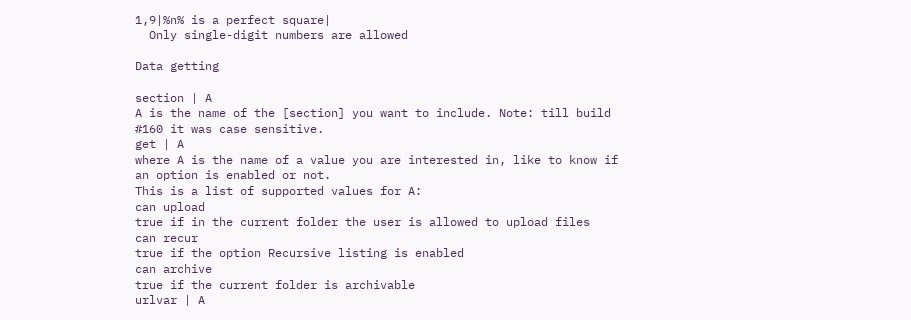1,9|%n% is a perfect square|
  Only single-digit numbers are allowed

Data getting

section | A
A is the name of the [section] you want to include. Note: till build #160 it was case sensitive.
get | A
where A is the name of a value you are interested in, like to know if an option is enabled or not.
This is a list of supported values for A:
can upload
true if in the current folder the user is allowed to upload files
can recur
true if the option Recursive listing is enabled
can archive
true if the current folder is archivable
urlvar | A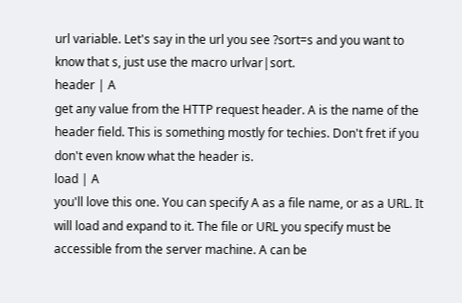url variable. Let's say in the url you see ?sort=s and you want to know that s, just use the macro urlvar|sort.
header | A
get any value from the HTTP request header. A is the name of the header field. This is something mostly for techies. Don't fret if you don't even know what the header is.
load | A
you'll love this one. You can specify A as a file name, or as a URL. It will load and expand to it. The file or URL you specify must be accessible from the server machine. A can be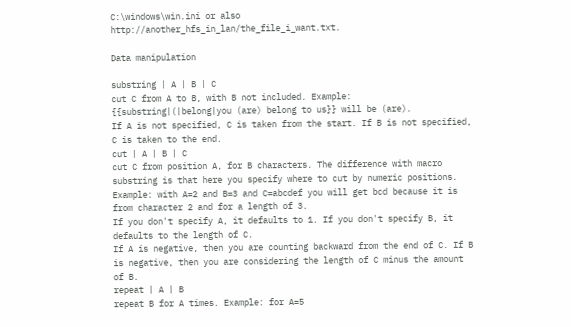C:\windows\win.ini or also http://another_hfs_in_lan/the_file_i_want.txt.

Data manipulation

substring | A | B | C
cut C from A to B, with B not included. Example: {{substring|(|belong|you (are) belong to us}} will be (are).
If A is not specified, C is taken from the start. If B is not specified, C is taken to the end.
cut | A | B | C
cut C from position A, for B characters. The difference with macro substring is that here you specify where to cut by numeric positions. Example: with A=2 and B=3 and C=abcdef you will get bcd because it is from character 2 and for a length of 3.
If you don't specify A, it defaults to 1. If you don't specify B, it defaults to the length of C.
If A is negative, then you are counting backward from the end of C. If B is negative, then you are considering the length of C minus the amount of B.
repeat | A | B
repeat B for A times. Example: for A=5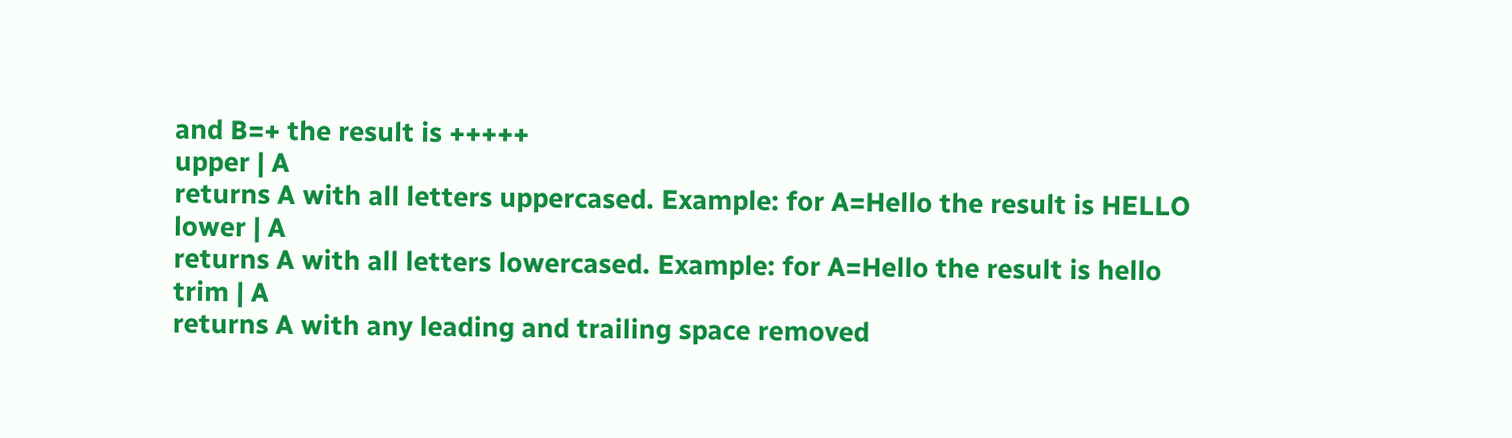and B=+ the result is +++++
upper | A
returns A with all letters uppercased. Example: for A=Hello the result is HELLO
lower | A
returns A with all letters lowercased. Example: for A=Hello the result is hello
trim | A
returns A with any leading and trailing space removed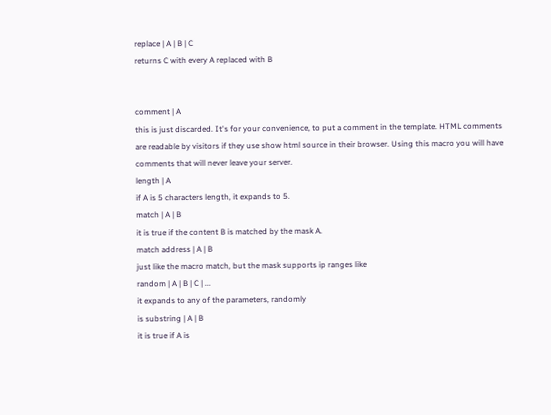replace | A | B | C
returns C with every A replaced with B


comment | A
this is just discarded. It's for your convenience, to put a comment in the template. HTML comments are readable by visitors if they use show html source in their browser. Using this macro you will have comments that will never leave your server.
length | A
if A is 5 characters length, it expands to 5.
match | A | B
it is true if the content B is matched by the mask A.
match address | A | B
just like the macro match, but the mask supports ip ranges like
random | A | B | C | ...
it expands to any of the parameters, randomly
is substring | A | B
it is true if A is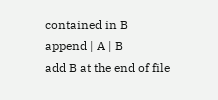contained in B
append | A | B
add B at the end of file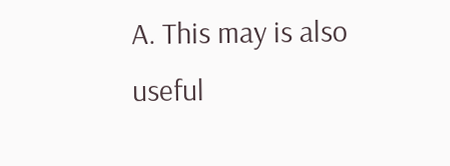A. This may is also useful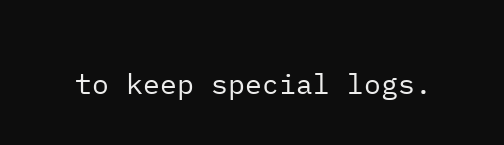to keep special logs.